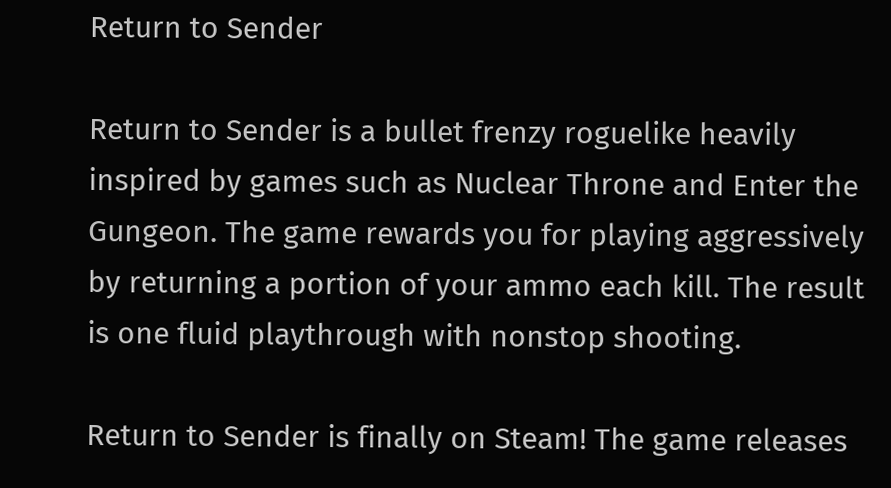Return to Sender

Return to Sender is a bullet frenzy roguelike heavily inspired by games such as Nuclear Throne and Enter the Gungeon. The game rewards you for playing aggressively by returning a portion of your ammo each kill. The result is one fluid playthrough with nonstop shooting.

Return to Sender is finally on Steam! The game releases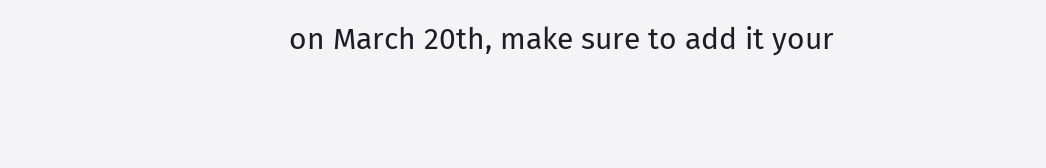on March 20th, make sure to add it your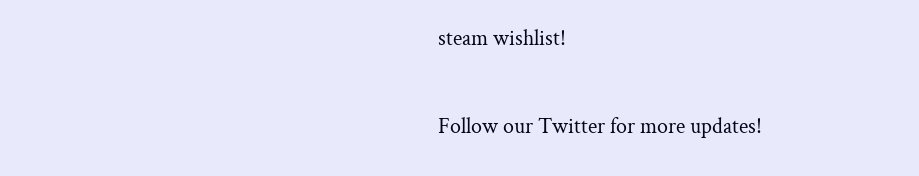steam wishlist!

Follow our Twitter for more updates!